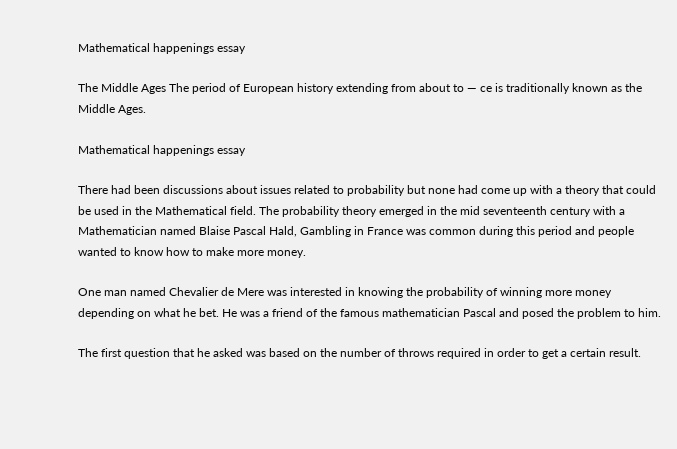Mathematical happenings essay

The Middle Ages The period of European history extending from about to — ce is traditionally known as the Middle Ages.

Mathematical happenings essay

There had been discussions about issues related to probability but none had come up with a theory that could be used in the Mathematical field. The probability theory emerged in the mid seventeenth century with a Mathematician named Blaise Pascal Hald, Gambling in France was common during this period and people wanted to know how to make more money.

One man named Chevalier de Mere was interested in knowing the probability of winning more money depending on what he bet. He was a friend of the famous mathematician Pascal and posed the problem to him.

The first question that he asked was based on the number of throws required in order to get a certain result.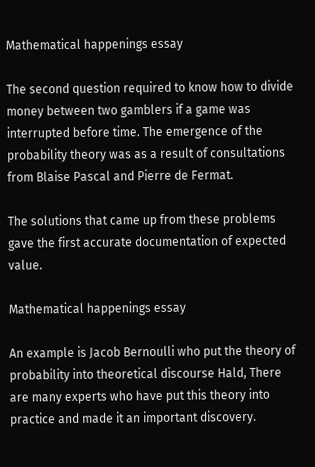Mathematical happenings essay

The second question required to know how to divide money between two gamblers if a game was interrupted before time. The emergence of the probability theory was as a result of consultations from Blaise Pascal and Pierre de Fermat.

The solutions that came up from these problems gave the first accurate documentation of expected value.

Mathematical happenings essay

An example is Jacob Bernoulli who put the theory of probability into theoretical discourse Hald, There are many experts who have put this theory into practice and made it an important discovery.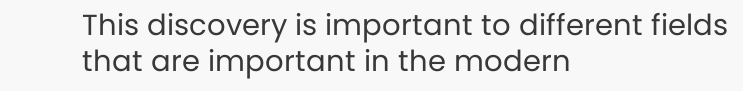This discovery is important to different fields that are important in the modern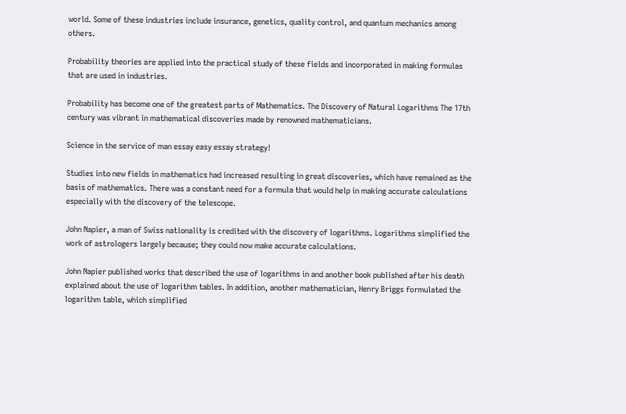world. Some of these industries include insurance, genetics, quality control, and quantum mechanics among others.

Probability theories are applied into the practical study of these fields and incorporated in making formulas that are used in industries.

Probability has become one of the greatest parts of Mathematics. The Discovery of Natural Logarithms The 17th century was vibrant in mathematical discoveries made by renowned mathematicians.

Science in the service of man essay easy essay strategy!

Studies into new fields in mathematics had increased resulting in great discoveries, which have remained as the basis of mathematics. There was a constant need for a formula that would help in making accurate calculations especially with the discovery of the telescope.

John Napier, a man of Swiss nationality is credited with the discovery of logarithms. Logarithms simplified the work of astrologers largely because; they could now make accurate calculations.

John Napier published works that described the use of logarithms in and another book published after his death explained about the use of logarithm tables. In addition, another mathematician, Henry Briggs formulated the logarithm table, which simplified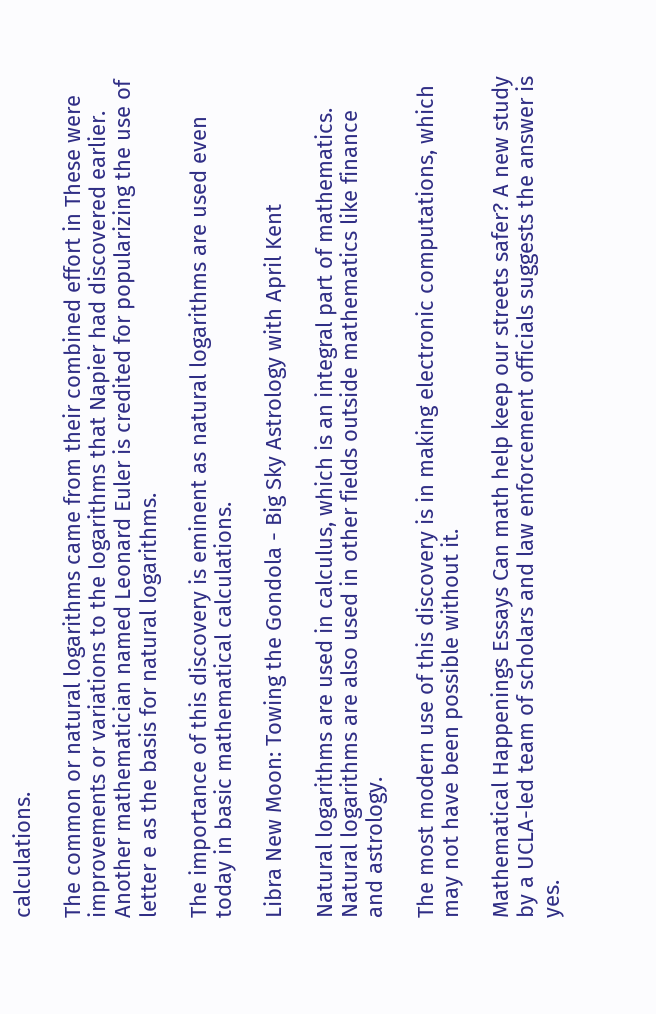calculations.

The common or natural logarithms came from their combined effort in These were improvements or variations to the logarithms that Napier had discovered earlier. Another mathematician named Leonard Euler is credited for popularizing the use of letter e as the basis for natural logarithms.

The importance of this discovery is eminent as natural logarithms are used even today in basic mathematical calculations.

Libra New Moon: Towing the Gondola - Big Sky Astrology with April Kent

Natural logarithms are used in calculus, which is an integral part of mathematics. Natural logarithms are also used in other fields outside mathematics like finance and astrology.

The most modern use of this discovery is in making electronic computations, which may not have been possible without it.

Mathematical Happenings Essays Can math help keep our streets safer? A new study by a UCLA-led team of scholars and law enforcement officials suggests the answer is yes.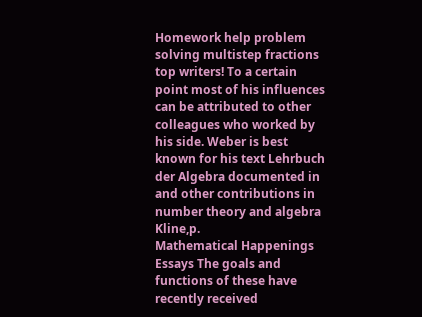Homework help problem solving multistep fractions top writers! To a certain point most of his influences can be attributed to other colleagues who worked by his side. Weber is best known for his text Lehrbuch der Algebra documented in and other contributions in number theory and algebra Kline,p.
Mathematical Happenings Essays The goals and functions of these have recently received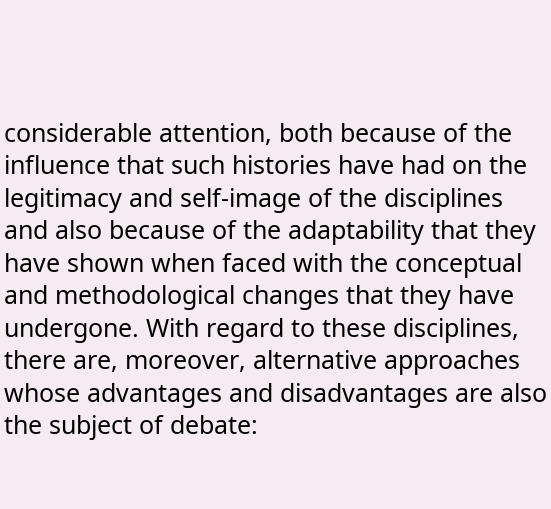considerable attention, both because of the influence that such histories have had on the legitimacy and self-image of the disciplines and also because of the adaptability that they have shown when faced with the conceptual and methodological changes that they have undergone. With regard to these disciplines, there are, moreover, alternative approaches whose advantages and disadvantages are also the subject of debate: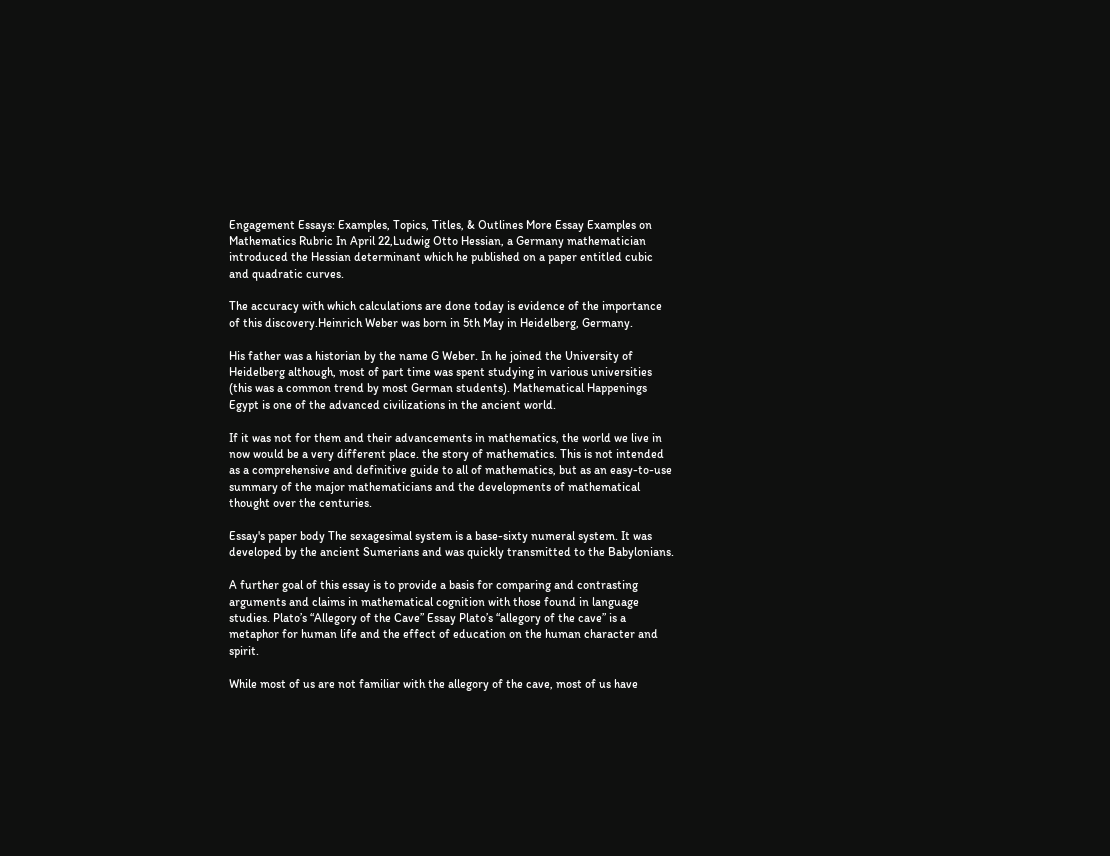Engagement Essays: Examples, Topics, Titles, & Outlines More Essay Examples on Mathematics Rubric In April 22,Ludwig Otto Hessian, a Germany mathematician introduced the Hessian determinant which he published on a paper entitled cubic and quadratic curves.

The accuracy with which calculations are done today is evidence of the importance of this discovery.Heinrich Weber was born in 5th May in Heidelberg, Germany.

His father was a historian by the name G Weber. In he joined the University of Heidelberg although, most of part time was spent studying in various universities (this was a common trend by most German students). Mathematical Happenings Egypt is one of the advanced civilizations in the ancient world.

If it was not for them and their advancements in mathematics, the world we live in now would be a very different place. the story of mathematics. This is not intended as a comprehensive and definitive guide to all of mathematics, but as an easy-to-use summary of the major mathematicians and the developments of mathematical thought over the centuries.

Essay's paper body The sexagesimal system is a base-sixty numeral system. It was developed by the ancient Sumerians and was quickly transmitted to the Babylonians.

A further goal of this essay is to provide a basis for comparing and contrasting arguments and claims in mathematical cognition with those found in language studies. Plato’s “Allegory of the Cave” Essay Plato’s “allegory of the cave” is a metaphor for human life and the effect of education on the human character and spirit.

While most of us are not familiar with the allegory of the cave, most of us have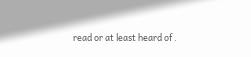read or at least heard of .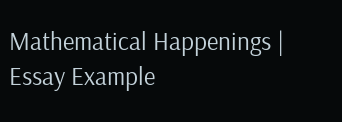Mathematical Happenings | Essay Example